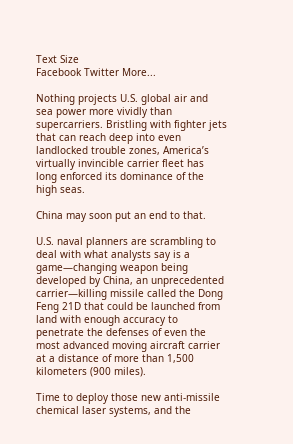Text Size
Facebook Twitter More...

Nothing projects U.S. global air and sea power more vividly than supercarriers. Bristling with fighter jets that can reach deep into even landlocked trouble zones, America’s virtually invincible carrier fleet has long enforced its dominance of the high seas.

China may soon put an end to that.

U.S. naval planners are scrambling to deal with what analysts say is a game—changing weapon being developed by China, an unprecedented carrier—killing missile called the Dong Feng 21D that could be launched from land with enough accuracy to penetrate the defenses of even the most advanced moving aircraft carrier at a distance of more than 1,500 kilometers (900 miles).

Time to deploy those new anti-missile chemical laser systems, and the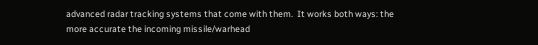advanced radar tracking systems that come with them.  It works both ways: the more accurate the incoming missile/warhead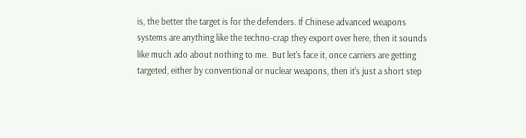is, the better the target is for the defenders. If Chinese advanced weapons systems are anything like the techno-crap they export over here, then it sounds like much ado about nothing to me.  But let's face it, once carriers are getting targeted, either by conventional or nuclear weapons, then it's just a short step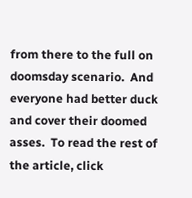from there to the full on doomsday scenario.  And everyone had better duck and cover their doomed asses.  To read the rest of the article, click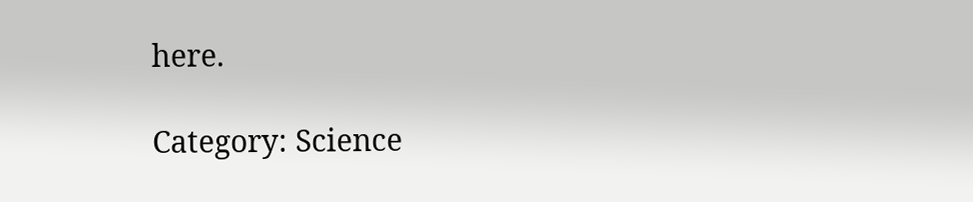here.

Category: Science